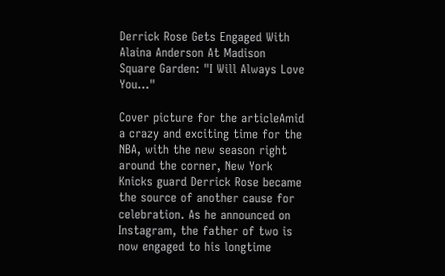Derrick Rose Gets Engaged With Alaina Anderson At Madison Square Garden: "I Will Always Love You..."

Cover picture for the articleAmid a crazy and exciting time for the NBA, with the new season right around the corner, New York Knicks guard Derrick Rose became the source of another cause for celebration. As he announced on Instagram, the father of two is now engaged to his longtime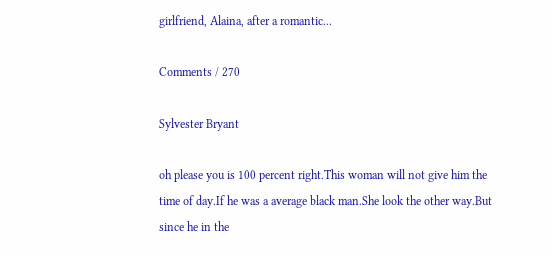girlfriend, Alaina, after a romantic...

Comments / 270

Sylvester Bryant

oh please you is 100 percent right.This woman will not give him the time of day.If he was a average black man.She look the other way.But since he in the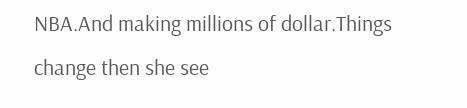NBA.And making millions of dollar.Things change then she see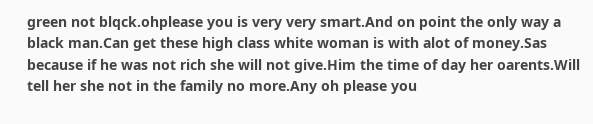green not blqck.ohplease you is very very smart.And on point the only way a black man.Can get these high class white woman is with alot of money.Sas because if he was not rich she will not give.Him the time of day her oarents.Will tell her she not in the family no more.Any oh please you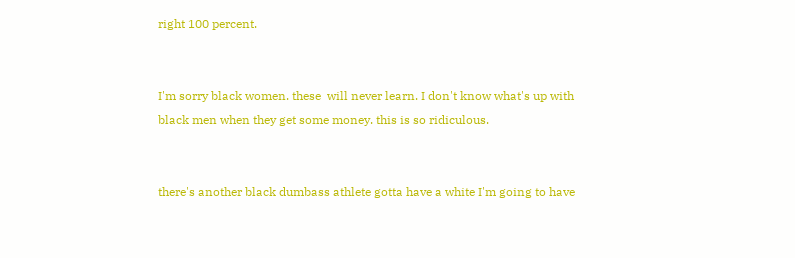right 100 percent.


I'm sorry black women. these  will never learn. I don't know what's up with black men when they get some money. this is so ridiculous.


there's another black dumbass athlete gotta have a white I'm going to have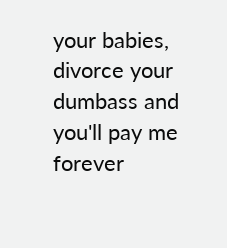your babies, divorce your dumbass and you'll pay me forever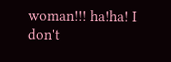woman!!! ha!ha! I don't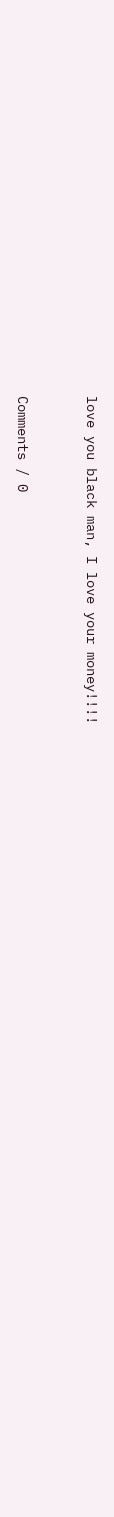love you black man, I love your money!!!!


Comments / 0